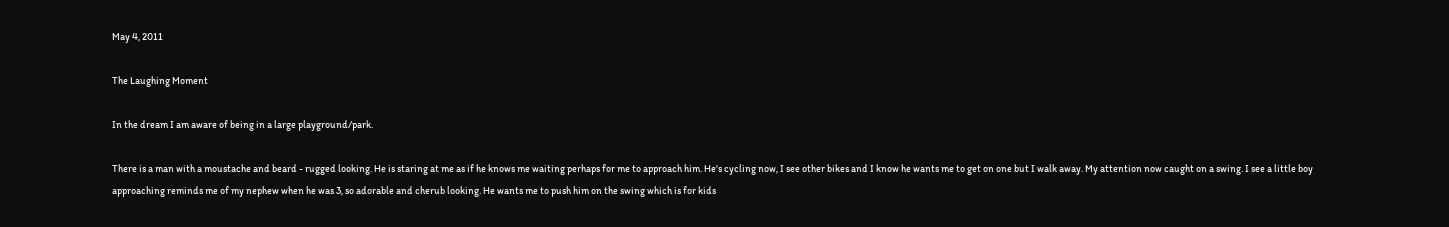May 4, 2011

The Laughing Moment

In the dream I am aware of being in a large playground/park.

There is a man with a moustache and beard - rugged looking. He is staring at me as if he knows me waiting perhaps for me to approach him. He's cycling now, I see other bikes and I know he wants me to get on one but I walk away. My attention now caught on a swing. I see a little boy approaching reminds me of my nephew when he was 3, so adorable and cherub looking. He wants me to push him on the swing which is for kids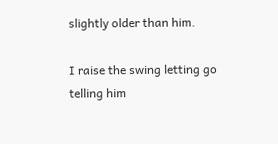slightly older than him.

I raise the swing letting go telling him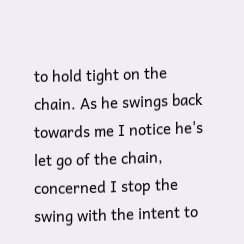to hold tight on the chain. As he swings back towards me I notice he's let go of the chain, concerned I stop the swing with the intent to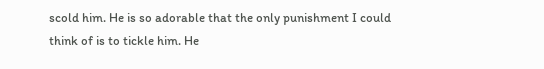scold him. He is so adorable that the only punishment I could think of is to tickle him. He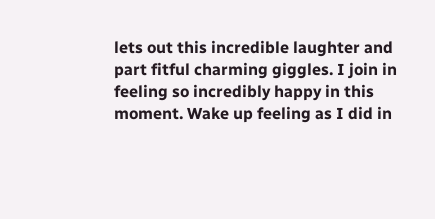lets out this incredible laughter and part fitful charming giggles. I join in feeling so incredibly happy in this moment. Wake up feeling as I did in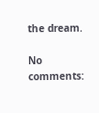the dream.

No comments: